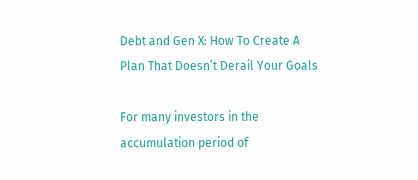Debt and Gen X: How To Create A Plan That Doesn’t Derail Your Goals

For many investors in the accumulation period of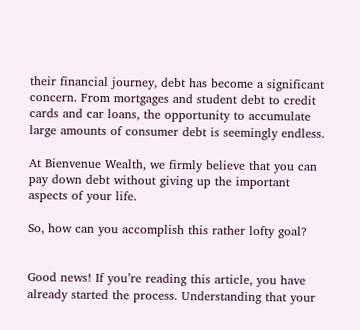their financial journey, debt has become a significant concern. From mortgages and student debt to credit cards and car loans, the opportunity to accumulate large amounts of consumer debt is seemingly endless.

At Bienvenue Wealth, we firmly believe that you can pay down debt without giving up the important aspects of your life.

So, how can you accomplish this rather lofty goal?


Good news! If you’re reading this article, you have already started the process. Understanding that your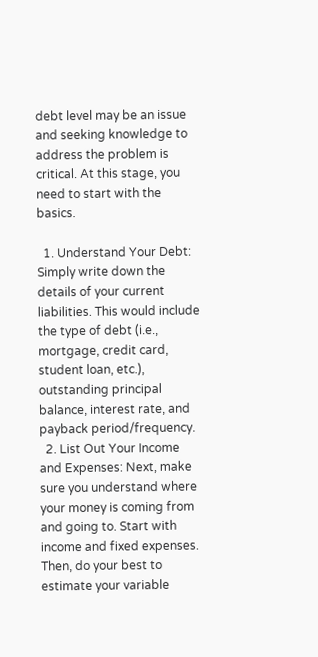debt level may be an issue and seeking knowledge to address the problem is critical. At this stage, you need to start with the basics.

  1. Understand Your Debt: Simply write down the details of your current liabilities. This would include the type of debt (i.e., mortgage, credit card, student loan, etc.), outstanding principal balance, interest rate, and payback period/frequency.
  2. List Out Your Income and Expenses: Next, make sure you understand where your money is coming from and going to. Start with income and fixed expenses. Then, do your best to estimate your variable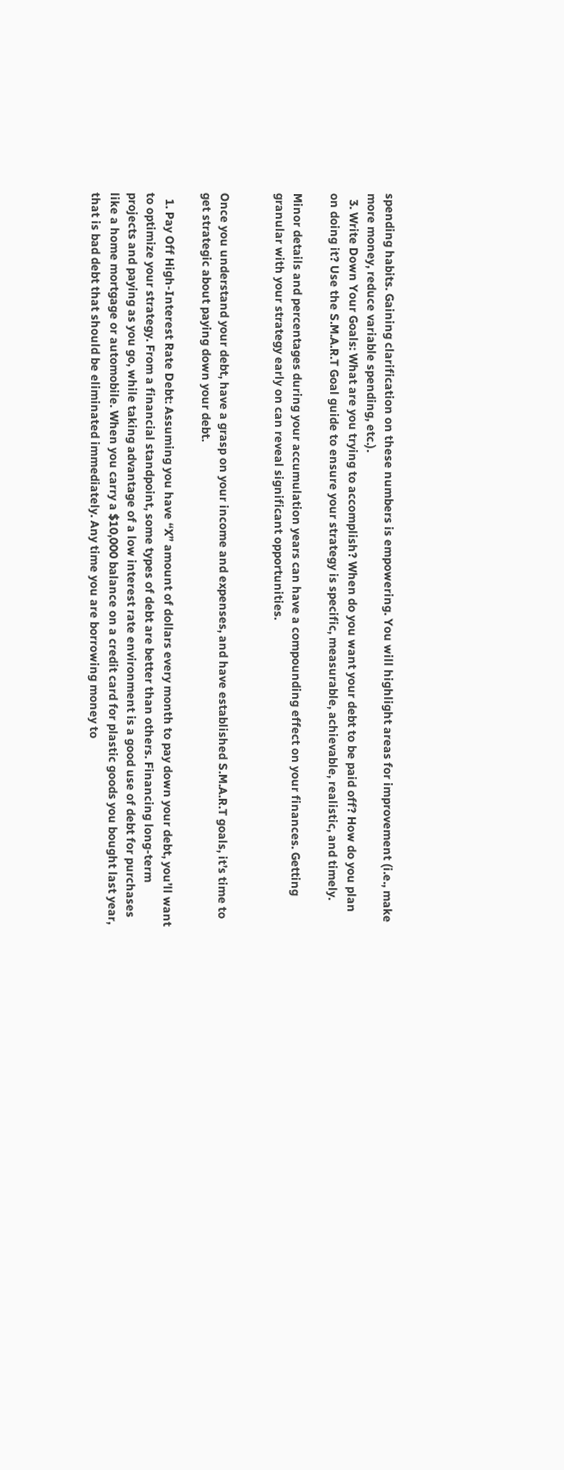spending habits. Gaining clarification on these numbers is empowering. You will highlight areas for improvement (i.e., make more money, reduce variable spending, etc.).
  3. Write Down Your Goals: What are you trying to accomplish? When do you want your debt to be paid off? How do you plan on doing it? Use the S.M.A.R.T Goal guide to ensure your strategy is specific, measurable, achievable, realistic, and timely.

Minor details and percentages during your accumulation years can have a compounding effect on your finances. Getting granular with your strategy early on can reveal significant opportunities.


Once you understand your debt, have a grasp on your income and expenses, and have established S.M.A.R.T goals, it’s time to get strategic about paying down your debt.

  1. Pay Off High-Interest Rate Debt: Assuming you have “X” amount of dollars every month to pay down your debt, you’ll want to optimize your strategy. From a financial standpoint, some types of debt are better than others. Financing long-term projects and paying as you go, while taking advantage of a low interest rate environment is a good use of debt for purchases like a home mortgage or automobile. When you carry a $10,000 balance on a credit card for plastic goods you bought last year, that is bad debt that should be eliminated immediately. Any time you are borrowing money to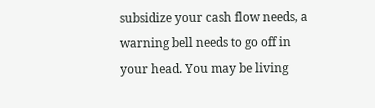subsidize your cash flow needs, a warning bell needs to go off in your head. You may be living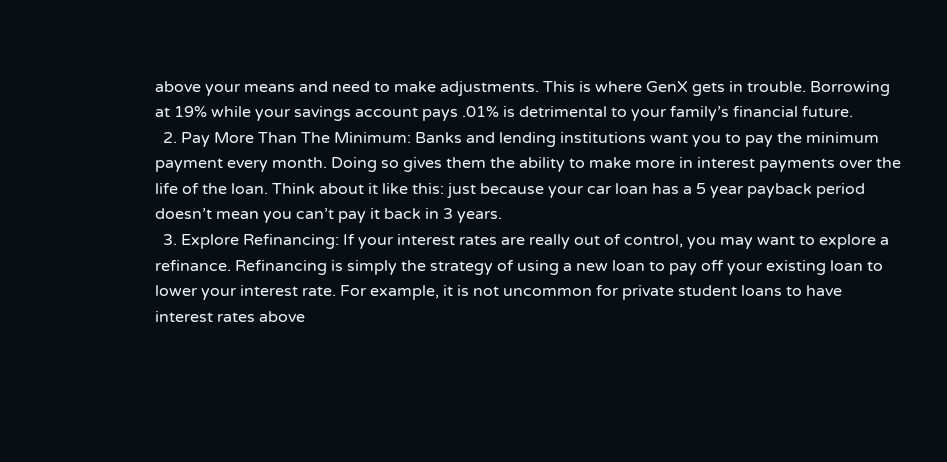above your means and need to make adjustments. This is where GenX gets in trouble. Borrowing at 19% while your savings account pays .01% is detrimental to your family’s financial future.
  2. Pay More Than The Minimum: Banks and lending institutions want you to pay the minimum payment every month. Doing so gives them the ability to make more in interest payments over the life of the loan. Think about it like this: just because your car loan has a 5 year payback period doesn’t mean you can’t pay it back in 3 years.
  3. Explore Refinancing: If your interest rates are really out of control, you may want to explore a refinance. Refinancing is simply the strategy of using a new loan to pay off your existing loan to lower your interest rate. For example, it is not uncommon for private student loans to have interest rates above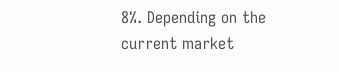8%. Depending on the current market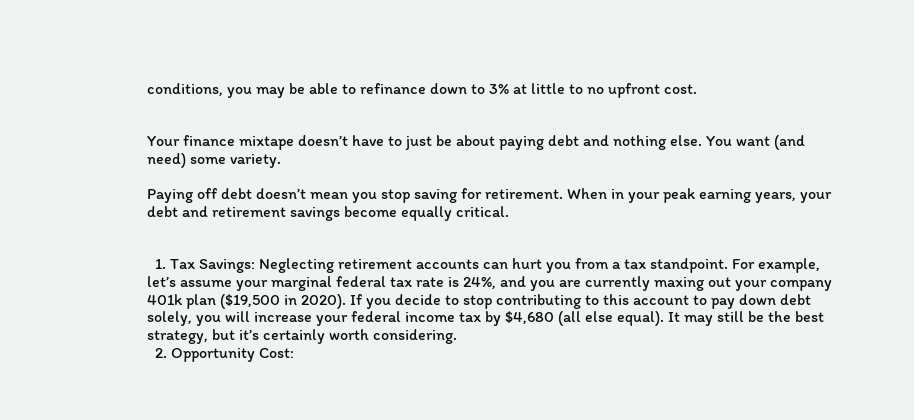conditions, you may be able to refinance down to 3% at little to no upfront cost.


Your finance mixtape doesn’t have to just be about paying debt and nothing else. You want (and need) some variety.

Paying off debt doesn’t mean you stop saving for retirement. When in your peak earning years, your debt and retirement savings become equally critical.


  1. Tax Savings: Neglecting retirement accounts can hurt you from a tax standpoint. For example, let’s assume your marginal federal tax rate is 24%, and you are currently maxing out your company 401k plan ($19,500 in 2020). If you decide to stop contributing to this account to pay down debt solely, you will increase your federal income tax by $4,680 (all else equal). It may still be the best strategy, but it’s certainly worth considering.
  2. Opportunity Cost: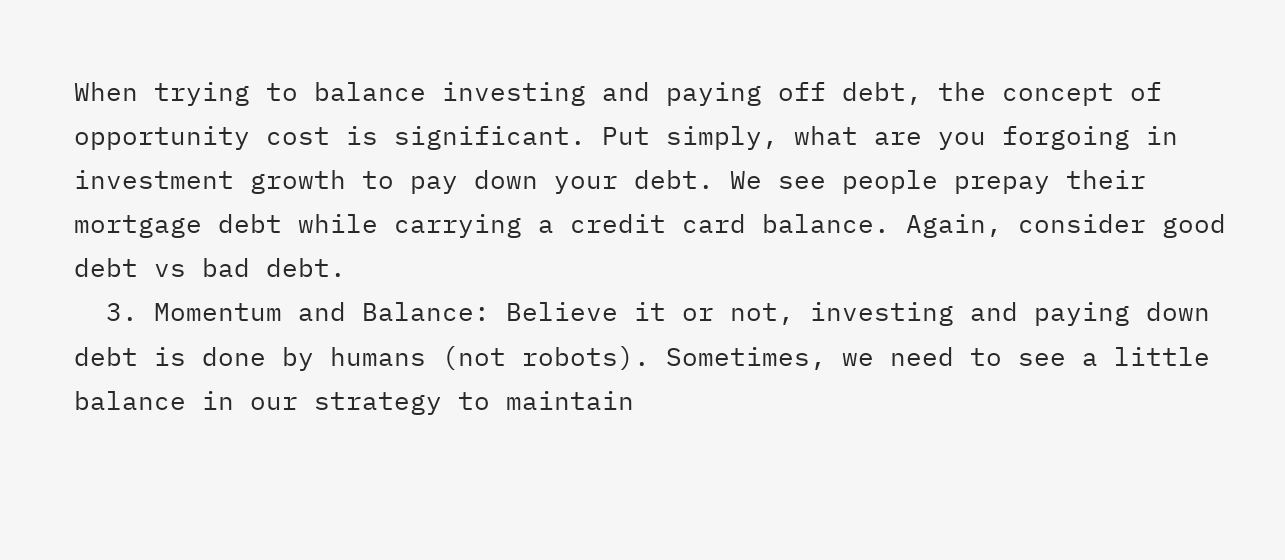When trying to balance investing and paying off debt, the concept of opportunity cost is significant. Put simply, what are you forgoing in investment growth to pay down your debt. We see people prepay their mortgage debt while carrying a credit card balance. Again, consider good debt vs bad debt.
  3. Momentum and Balance: Believe it or not, investing and paying down debt is done by humans (not robots). Sometimes, we need to see a little balance in our strategy to maintain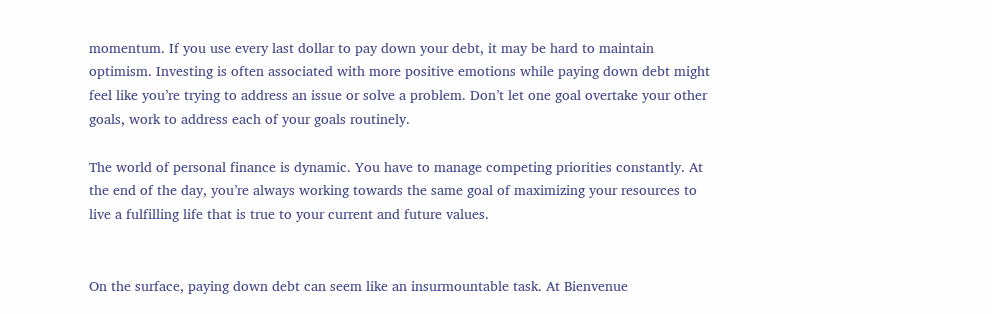momentum. If you use every last dollar to pay down your debt, it may be hard to maintain optimism. Investing is often associated with more positive emotions while paying down debt might feel like you’re trying to address an issue or solve a problem. Don’t let one goal overtake your other goals, work to address each of your goals routinely.

The world of personal finance is dynamic. You have to manage competing priorities constantly. At the end of the day, you’re always working towards the same goal of maximizing your resources to live a fulfilling life that is true to your current and future values.


On the surface, paying down debt can seem like an insurmountable task. At Bienvenue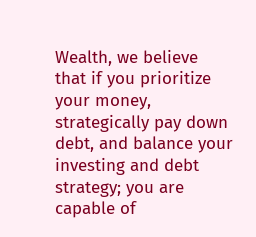Wealth, we believe that if you prioritize your money, strategically pay down debt, and balance your investing and debt strategy; you are capable of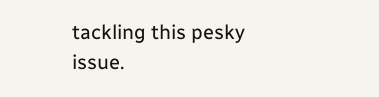tackling this pesky issue.